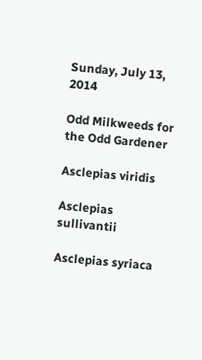Sunday, July 13, 2014

Odd Milkweeds for the Odd Gardener

Asclepias viridis

Asclepias sullivantii

Asclepias syriaca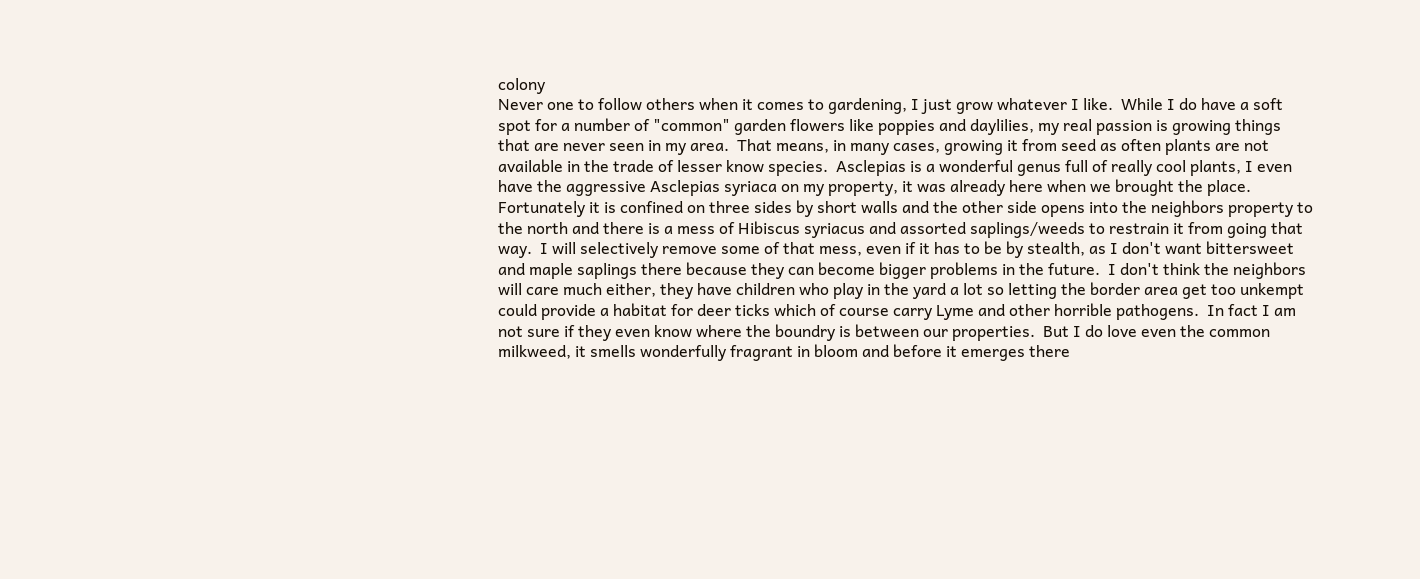colony
Never one to follow others when it comes to gardening, I just grow whatever I like.  While I do have a soft spot for a number of "common" garden flowers like poppies and daylilies, my real passion is growing things that are never seen in my area.  That means, in many cases, growing it from seed as often plants are not available in the trade of lesser know species.  Asclepias is a wonderful genus full of really cool plants, I even have the aggressive Asclepias syriaca on my property, it was already here when we brought the place. Fortunately it is confined on three sides by short walls and the other side opens into the neighbors property to the north and there is a mess of Hibiscus syriacus and assorted saplings/weeds to restrain it from going that way.  I will selectively remove some of that mess, even if it has to be by stealth, as I don't want bittersweet and maple saplings there because they can become bigger problems in the future.  I don't think the neighbors will care much either, they have children who play in the yard a lot so letting the border area get too unkempt could provide a habitat for deer ticks which of course carry Lyme and other horrible pathogens.  In fact I am not sure if they even know where the boundry is between our properties.  But I do love even the common milkweed, it smells wonderfully fragrant in bloom and before it emerges there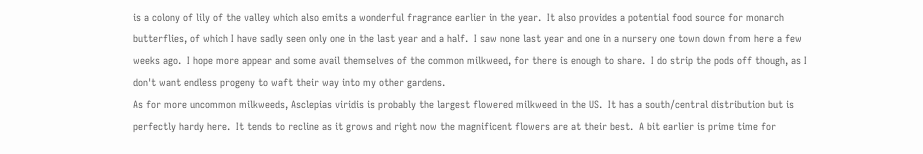is a colony of lily of the valley which also emits a wonderful fragrance earlier in the year.  It also provides a potential food source for monarch butterflies, of which I have sadly seen only one in the last year and a half.  I saw none last year and one in a nursery one town down from here a few weeks ago.  I hope more appear and some avail themselves of the common milkweed, for there is enough to share.  I do strip the pods off though, as I don't want endless progeny to waft their way into my other gardens.
As for more uncommon milkweeds, Asclepias viridis is probably the largest flowered milkweed in the US.  It has a south/central distribution but is perfectly hardy here.  It tends to recline as it grows and right now the magnificent flowers are at their best.  A bit earlier is prime time for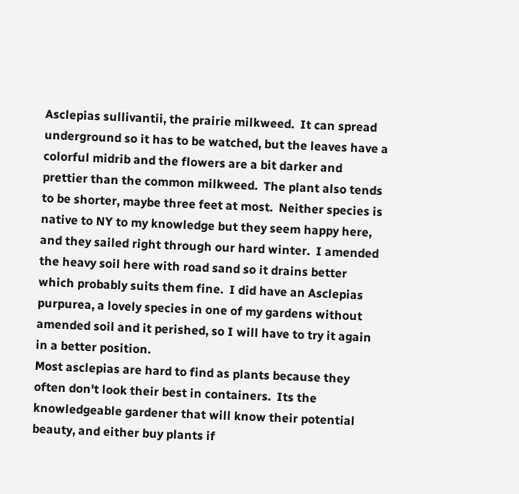Asclepias sullivantii, the prairie milkweed.  It can spread underground so it has to be watched, but the leaves have a colorful midrib and the flowers are a bit darker and prettier than the common milkweed.  The plant also tends to be shorter, maybe three feet at most.  Neither species is native to NY to my knowledge but they seem happy here, and they sailed right through our hard winter.  I amended the heavy soil here with road sand so it drains better which probably suits them fine.  I did have an Asclepias purpurea, a lovely species in one of my gardens without amended soil and it perished, so I will have to try it again in a better position.
Most asclepias are hard to find as plants because they often don't look their best in containers.  Its the knowledgeable gardener that will know their potential beauty, and either buy plants if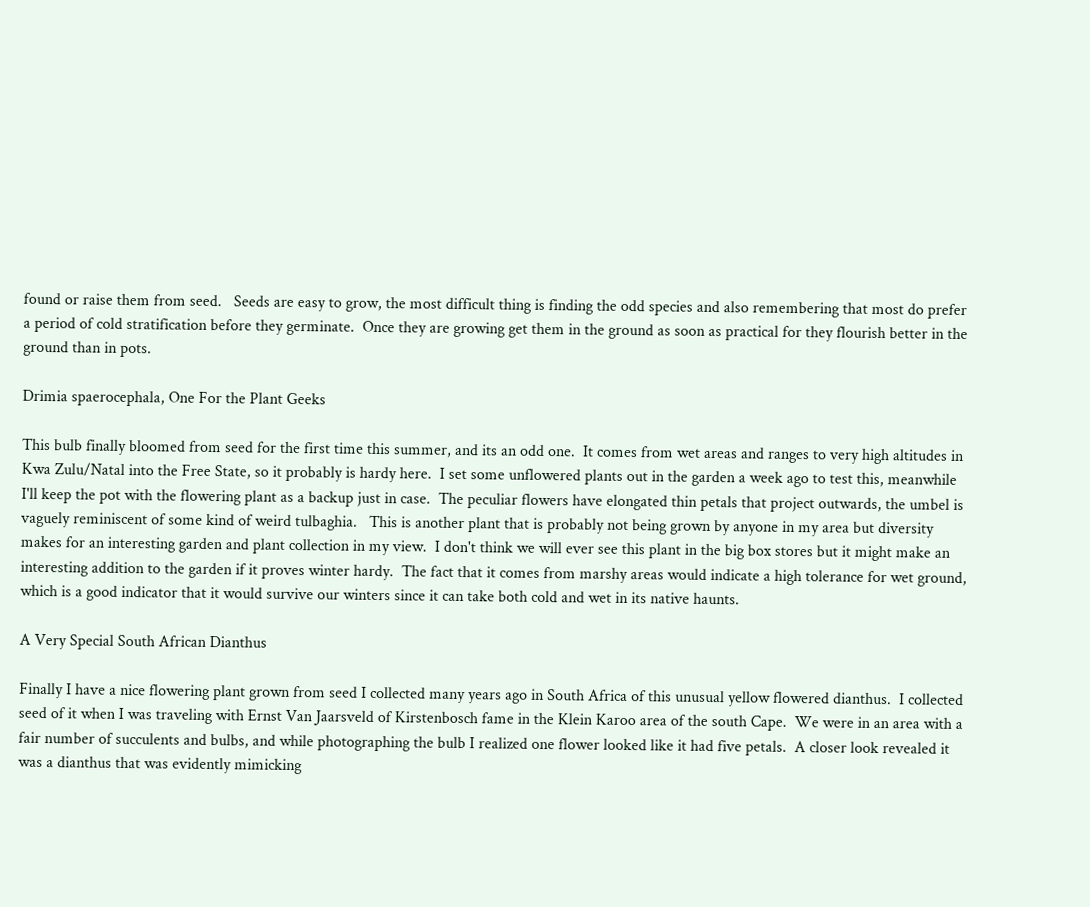found or raise them from seed.   Seeds are easy to grow, the most difficult thing is finding the odd species and also remembering that most do prefer a period of cold stratification before they germinate.  Once they are growing get them in the ground as soon as practical for they flourish better in the ground than in pots.

Drimia spaerocephala, One For the Plant Geeks

This bulb finally bloomed from seed for the first time this summer, and its an odd one.  It comes from wet areas and ranges to very high altitudes in Kwa Zulu/Natal into the Free State, so it probably is hardy here.  I set some unflowered plants out in the garden a week ago to test this, meanwhile I'll keep the pot with the flowering plant as a backup just in case.  The peculiar flowers have elongated thin petals that project outwards, the umbel is vaguely reminiscent of some kind of weird tulbaghia.   This is another plant that is probably not being grown by anyone in my area but diversity makes for an interesting garden and plant collection in my view.  I don't think we will ever see this plant in the big box stores but it might make an interesting addition to the garden if it proves winter hardy.  The fact that it comes from marshy areas would indicate a high tolerance for wet ground, which is a good indicator that it would survive our winters since it can take both cold and wet in its native haunts.

A Very Special South African Dianthus

Finally I have a nice flowering plant grown from seed I collected many years ago in South Africa of this unusual yellow flowered dianthus.  I collected seed of it when I was traveling with Ernst Van Jaarsveld of Kirstenbosch fame in the Klein Karoo area of the south Cape.  We were in an area with a fair number of succulents and bulbs, and while photographing the bulb I realized one flower looked like it had five petals.  A closer look revealed it was a dianthus that was evidently mimicking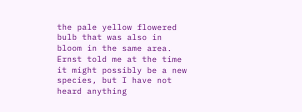the pale yellow flowered bulb that was also in bloom in the same area.   Ernst told me at the time it might possibly be a new species, but I have not heard anything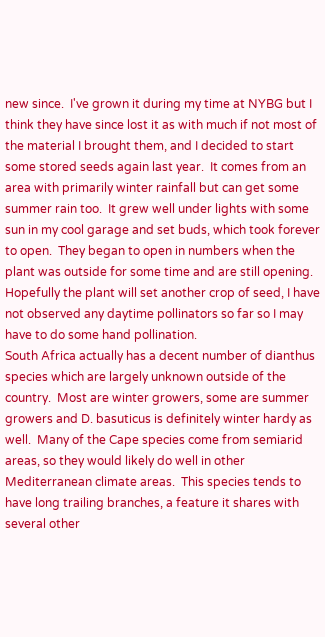new since.  I've grown it during my time at NYBG but I think they have since lost it as with much if not most of the material I brought them, and I decided to start some stored seeds again last year.  It comes from an area with primarily winter rainfall but can get some summer rain too.  It grew well under lights with some sun in my cool garage and set buds, which took forever to open.  They began to open in numbers when the plant was outside for some time and are still opening.  Hopefully the plant will set another crop of seed, I have not observed any daytime pollinators so far so I may have to do some hand pollination.
South Africa actually has a decent number of dianthus species which are largely unknown outside of the country.  Most are winter growers, some are summer growers and D. basuticus is definitely winter hardy as well.  Many of the Cape species come from semiarid areas, so they would likely do well in other Mediterranean climate areas.  This species tends to have long trailing branches, a feature it shares with several other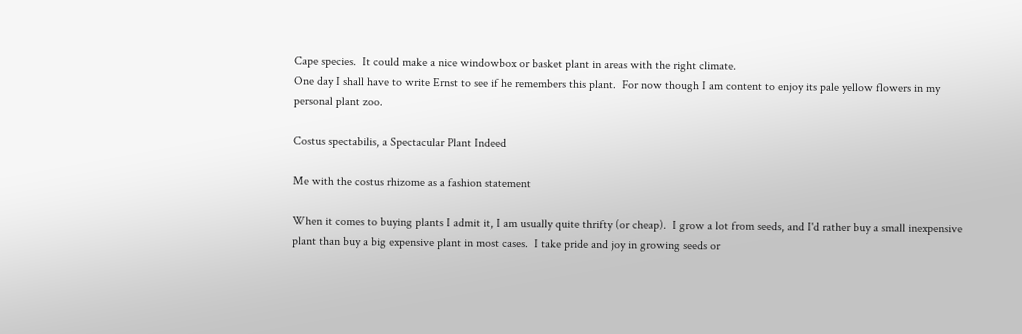Cape species.  It could make a nice windowbox or basket plant in areas with the right climate.
One day I shall have to write Ernst to see if he remembers this plant.  For now though I am content to enjoy its pale yellow flowers in my personal plant zoo.

Costus spectabilis, a Spectacular Plant Indeed

Me with the costus rhizome as a fashion statement

When it comes to buying plants I admit it, I am usually quite thrifty (or cheap).  I grow a lot from seeds, and I'd rather buy a small inexpensive plant than buy a big expensive plant in most cases.  I take pride and joy in growing seeds or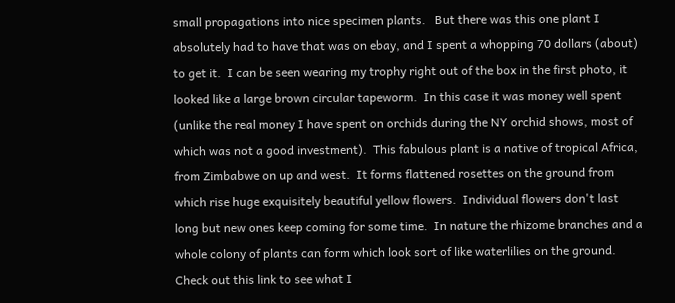small propagations into nice specimen plants.   But there was this one plant I absolutely had to have that was on ebay, and I spent a whopping 70 dollars (about) to get it.  I can be seen wearing my trophy right out of the box in the first photo, it looked like a large brown circular tapeworm.  In this case it was money well spent (unlike the real money I have spent on orchids during the NY orchid shows, most of which was not a good investment).  This fabulous plant is a native of tropical Africa, from Zimbabwe on up and west.  It forms flattened rosettes on the ground from which rise huge exquisitely beautiful yellow flowers.  Individual flowers don't last long but new ones keep coming for some time.  In nature the rhizome branches and a whole colony of plants can form which look sort of like waterlilies on the ground.  Check out this link to see what I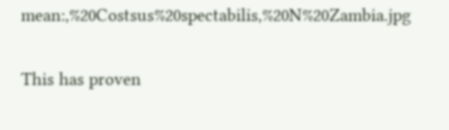mean:,%20Costsus%20spectabilis,%20N%20Zambia.jpg

This has proven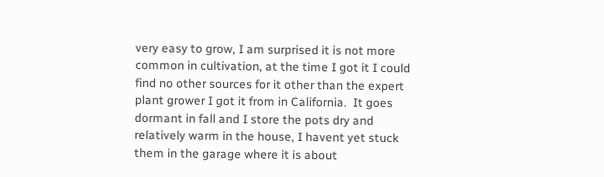very easy to grow, I am surprised it is not more common in cultivation, at the time I got it I could find no other sources for it other than the expert plant grower I got it from in California.  It goes dormant in fall and I store the pots dry and relatively warm in the house, I havent yet stuck them in the garage where it is about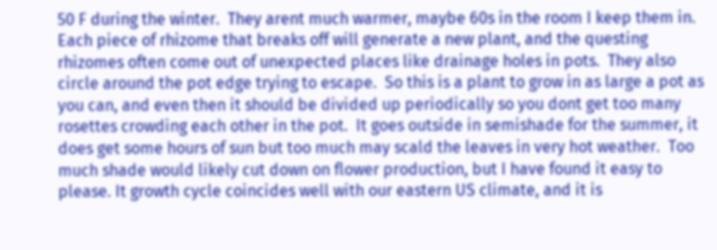50 F during the winter.  They arent much warmer, maybe 60s in the room I keep them in.  Each piece of rhizome that breaks off will generate a new plant, and the questing rhizomes often come out of unexpected places like drainage holes in pots.  They also circle around the pot edge trying to escape.  So this is a plant to grow in as large a pot as you can, and even then it should be divided up periodically so you dont get too many rosettes crowding each other in the pot.  It goes outside in semishade for the summer, it does get some hours of sun but too much may scald the leaves in very hot weather.  Too much shade would likely cut down on flower production, but I have found it easy to please. It growth cycle coincides well with our eastern US climate, and it is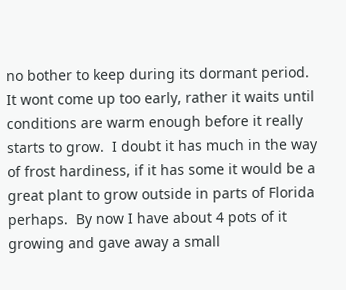no bother to keep during its dormant period.  It wont come up too early, rather it waits until conditions are warm enough before it really starts to grow.  I doubt it has much in the way of frost hardiness, if it has some it would be a great plant to grow outside in parts of Florida perhaps.  By now I have about 4 pots of it growing and gave away a small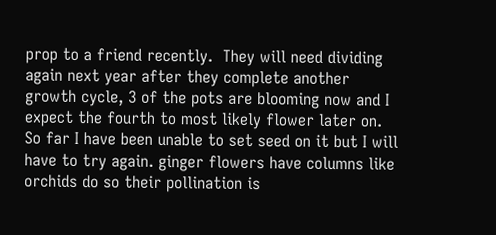prop to a friend recently.  They will need dividing again next year after they complete another growth cycle, 3 of the pots are blooming now and I expect the fourth to most likely flower later on.  So far I have been unable to set seed on it but I will have to try again. ginger flowers have columns like orchids do so their pollination is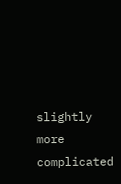slightly more complicated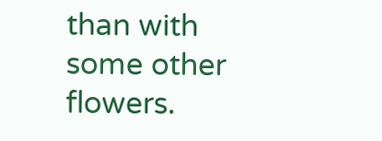than with some other flowers.